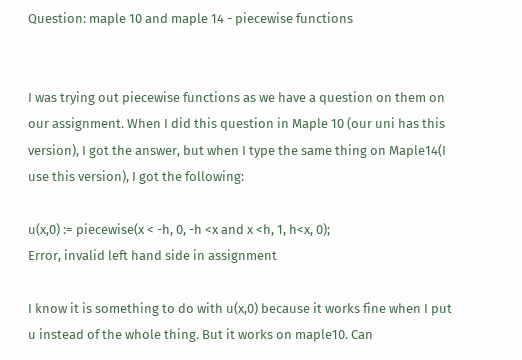Question: maple 10 and maple 14 - piecewise functions


I was trying out piecewise functions as we have a question on them on our assignment. When I did this question in Maple 10 (our uni has this version), I got the answer, but when I type the same thing on Maple14(I use this version), I got the following:

u(x,0) := piecewise(x < -h, 0, -h <x and x <h, 1, h<x, 0);
Error, invalid left hand side in assignment

I know it is something to do with u(x,0) because it works fine when I put u instead of the whole thing. But it works on maple10. Can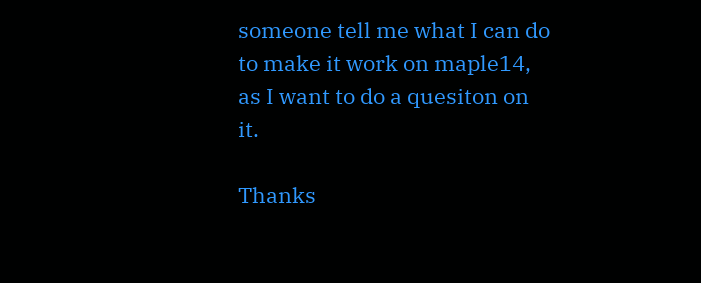someone tell me what I can do to make it work on maple14, as I want to do a quesiton on it.

Thanks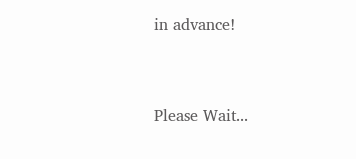in advance!


Please Wait...